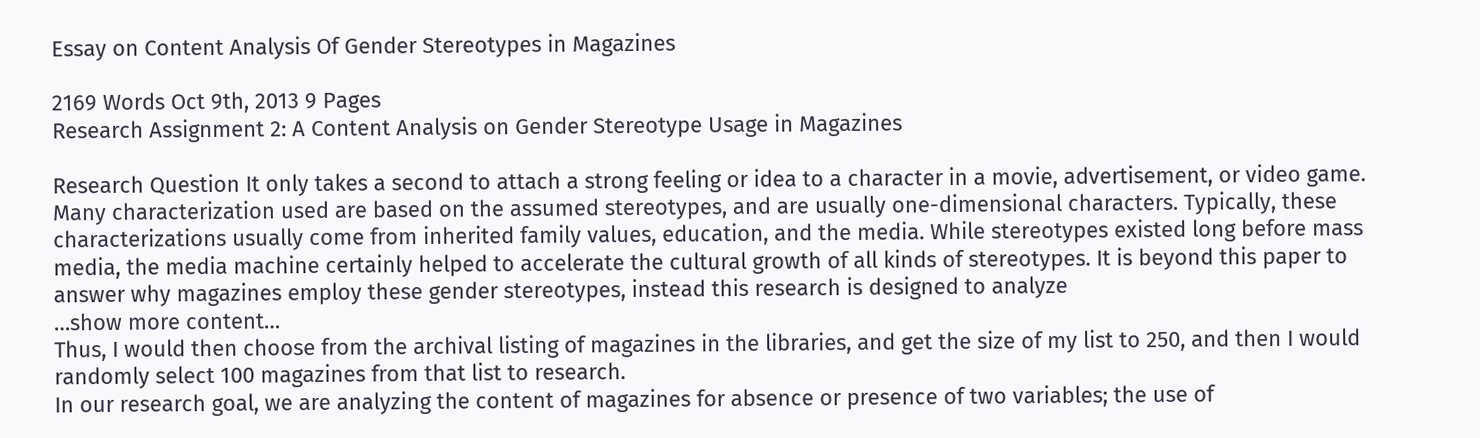Essay on Content Analysis Of Gender Stereotypes in Magazines

2169 Words Oct 9th, 2013 9 Pages
Research Assignment 2: A Content Analysis on Gender Stereotype Usage in Magazines

Research Question It only takes a second to attach a strong feeling or idea to a character in a movie, advertisement, or video game. Many characterization used are based on the assumed stereotypes, and are usually one-dimensional characters. Typically, these characterizations usually come from inherited family values, education, and the media. While stereotypes existed long before mass media, the media machine certainly helped to accelerate the cultural growth of all kinds of stereotypes. It is beyond this paper to answer why magazines employ these gender stereotypes, instead this research is designed to analyze
…show more content…
Thus, I would then choose from the archival listing of magazines in the libraries, and get the size of my list to 250, and then I would randomly select 100 magazines from that list to research.
In our research goal, we are analyzing the content of magazines for absence or presence of two variables; the use of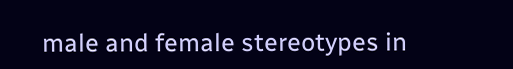male and female stereotypes in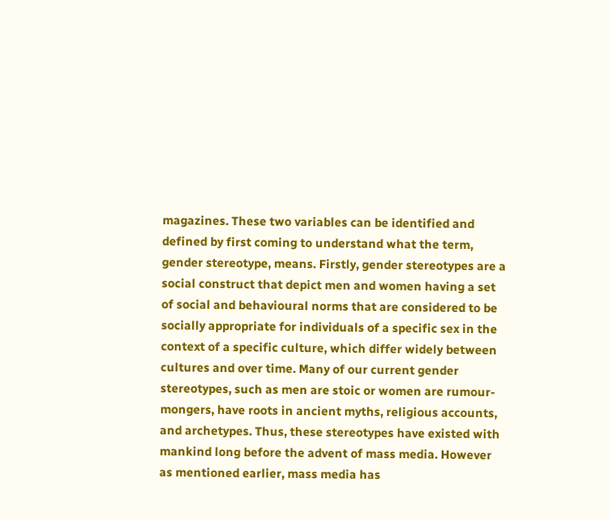magazines. These two variables can be identified and defined by first coming to understand what the term, gender stereotype, means. Firstly, gender stereotypes are a social construct that depict men and women having a set of social and behavioural norms that are considered to be socially appropriate for individuals of a specific sex in the context of a specific culture, which differ widely between cultures and over time. Many of our current gender stereotypes, such as men are stoic or women are rumour-mongers, have roots in ancient myths, religious accounts, and archetypes. Thus, these stereotypes have existed with mankind long before the advent of mass media. However as mentioned earlier, mass media has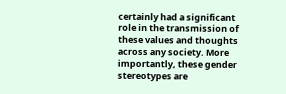certainly had a significant role in the transmission of these values and thoughts across any society. More importantly, these gender stereotypes are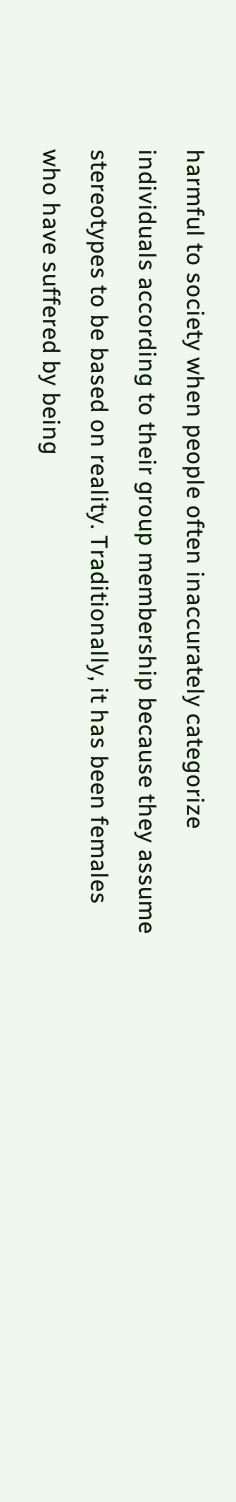harmful to society when people often inaccurately categorize individuals according to their group membership because they assume stereotypes to be based on reality. Traditionally, it has been females who have suffered by being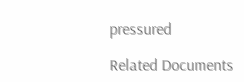pressured

Related Documents